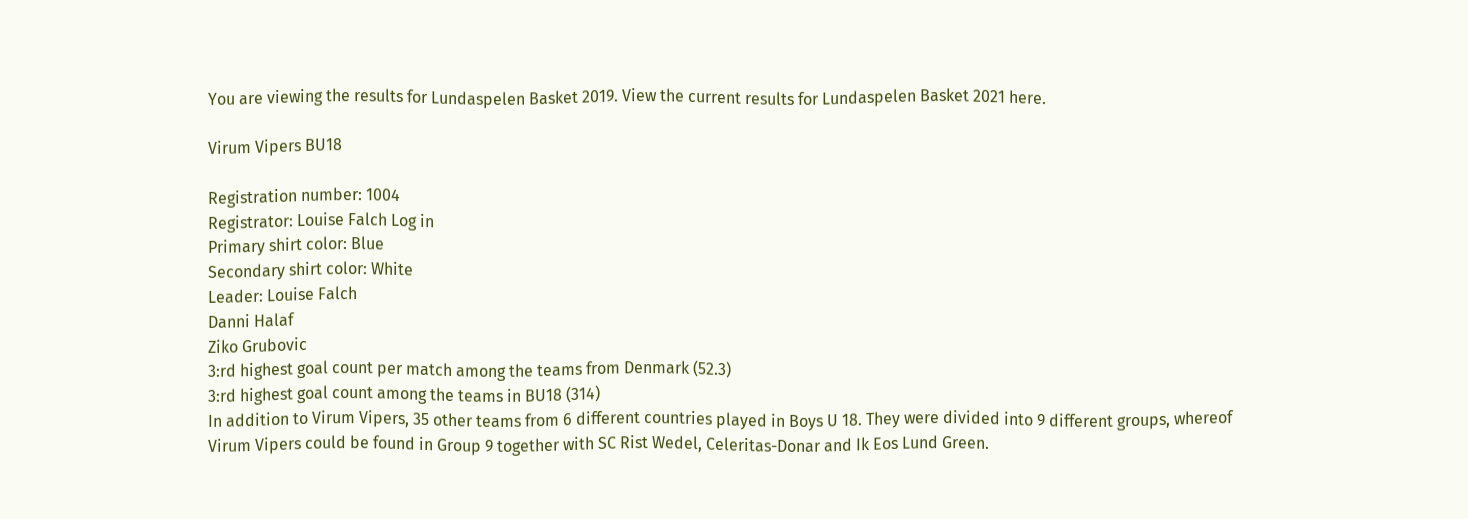You are viewing the results for Lundaspelen Basket 2019. View the current results for Lundaspelen Basket 2021 here.

Virum Vipers BU18

Registration number: 1004
Registrator: Louise Falch Log in
Primary shirt color: Blue
Secondary shirt color: White
Leader: Louise Falch
Danni Halaf
Ziko Grubovic
3:rd highest goal count per match among the teams from Denmark (52.3)
3:rd highest goal count among the teams in BU18 (314)
In addition to Virum Vipers, 35 other teams from 6 different countries played in Boys U 18. They were divided into 9 different groups, whereof Virum Vipers could be found in Group 9 together with SC Rist Wedel, Celeritas-Donar and Ik Eos Lund Green.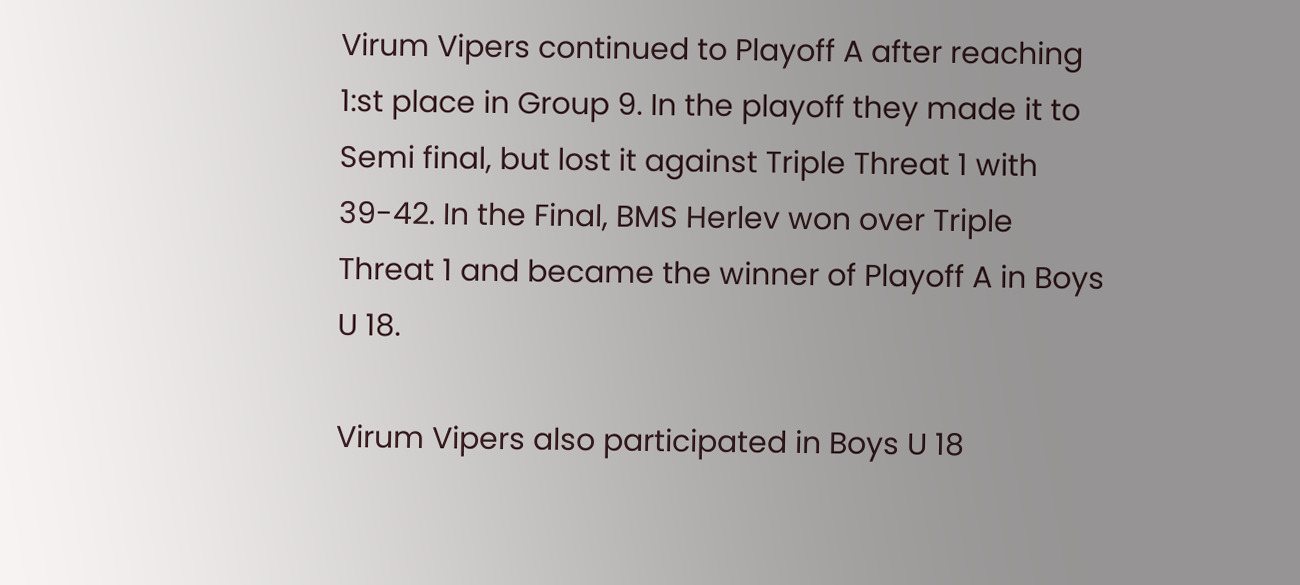Virum Vipers continued to Playoff A after reaching 1:st place in Group 9. In the playoff they made it to Semi final, but lost it against Triple Threat 1 with 39-42. In the Final, BMS Herlev won over Triple Threat 1 and became the winner of Playoff A in Boys U 18.

Virum Vipers also participated in Boys U 18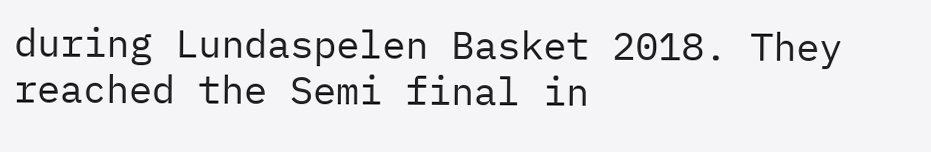during Lundaspelen Basket 2018. They reached the Semi final in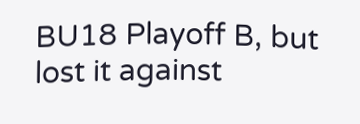BU18 Playoff B, but lost it against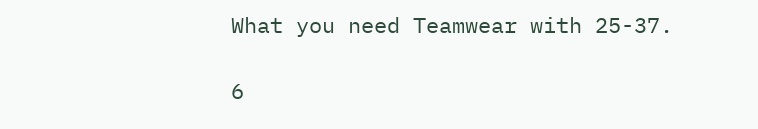What you need Teamwear with 25-37.

6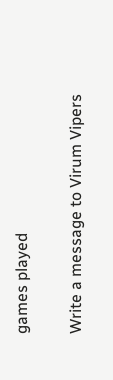games played


Write a message to Virum Vipers